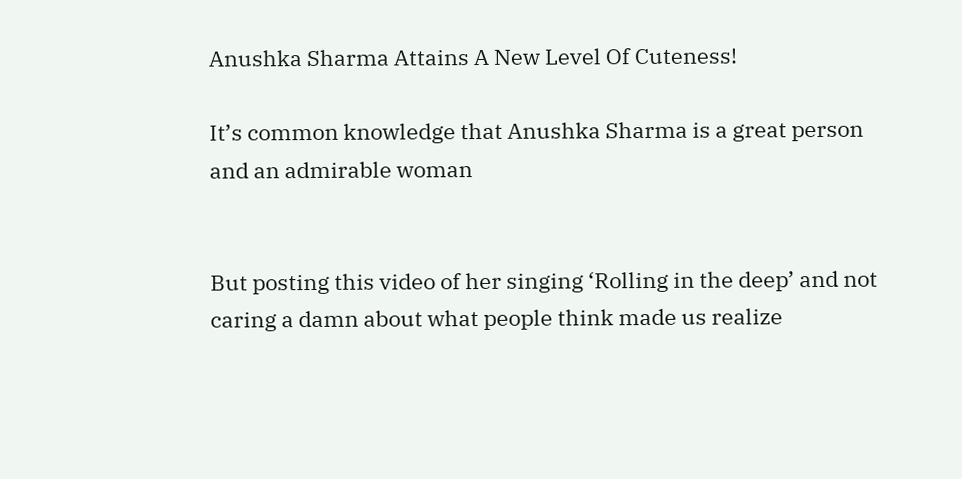Anushka Sharma Attains A New Level Of Cuteness!

It’s common knowledge that Anushka Sharma is a great person and an admirable woman


But posting this video of her singing ‘Rolling in the deep’ and not caring a damn about what people think made us realize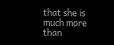that she is much more than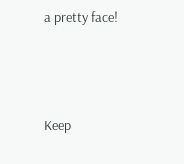a pretty face!



Keep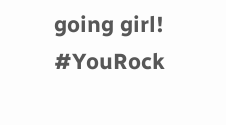going girl! #YouRock